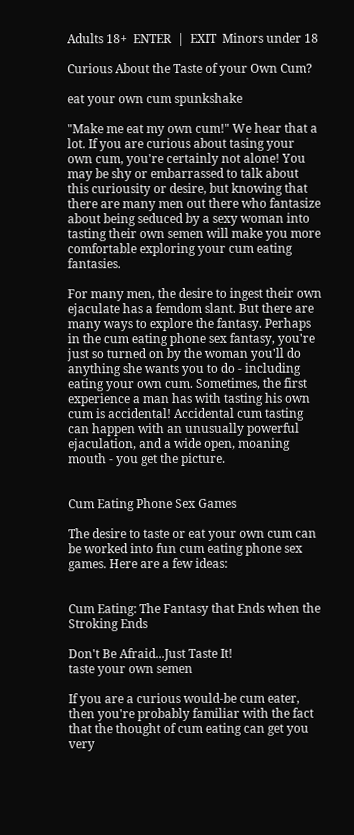Adults 18+  ENTER  |  EXIT  Minors under 18

Curious About the Taste of your Own Cum?

eat your own cum spunkshake

"Make me eat my own cum!" We hear that a lot. If you are curious about tasing your own cum, you're certainly not alone! You may be shy or embarrassed to talk about this curiousity or desire, but knowing that there are many men out there who fantasize about being seduced by a sexy woman into tasting their own semen will make you more comfortable exploring your cum eating fantasies.

For many men, the desire to ingest their own ejaculate has a femdom slant. But there are many ways to explore the fantasy. Perhaps in the cum eating phone sex fantasy, you're just so turned on by the woman you'll do anything she wants you to do - including eating your own cum. Sometimes, the first experience a man has with tasting his own cum is accidental! Accidental cum tasting can happen with an unusually powerful ejaculation, and a wide open, moaning mouth - you get the picture.


Cum Eating Phone Sex Games

The desire to taste or eat your own cum can be worked into fun cum eating phone sex games. Here are a few ideas:


Cum Eating: The Fantasy that Ends when the Stroking Ends

Don't Be Afraid...Just Taste It!
taste your own semen

If you are a curious would-be cum eater, then you're probably familiar with the fact that the thought of cum eating can get you very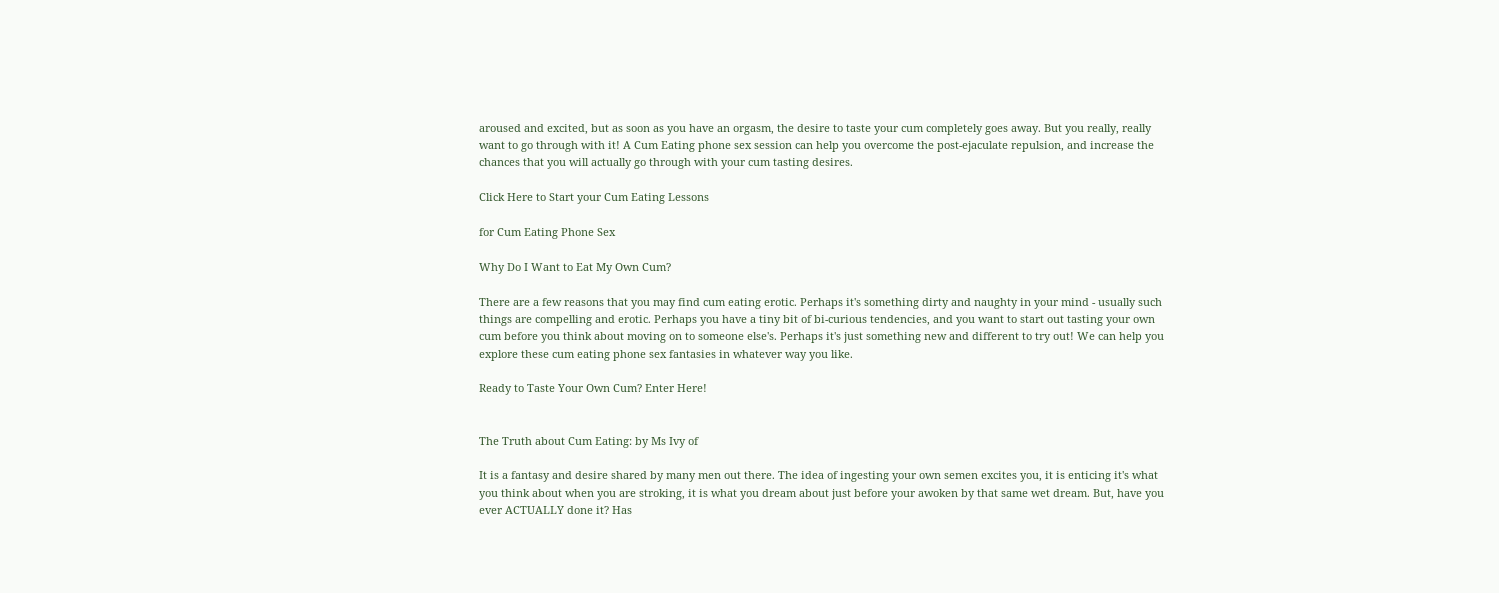aroused and excited, but as soon as you have an orgasm, the desire to taste your cum completely goes away. But you really, really want to go through with it! A Cum Eating phone sex session can help you overcome the post-ejaculate repulsion, and increase the chances that you will actually go through with your cum tasting desires.

Click Here to Start your Cum Eating Lessons

for Cum Eating Phone Sex

Why Do I Want to Eat My Own Cum?

There are a few reasons that you may find cum eating erotic. Perhaps it's something dirty and naughty in your mind - usually such things are compelling and erotic. Perhaps you have a tiny bit of bi-curious tendencies, and you want to start out tasting your own cum before you think about moving on to someone else's. Perhaps it's just something new and different to try out! We can help you explore these cum eating phone sex fantasies in whatever way you like.

Ready to Taste Your Own Cum? Enter Here!


The Truth about Cum Eating: by Ms Ivy of

It is a fantasy and desire shared by many men out there. The idea of ingesting your own semen excites you, it is enticing it's what you think about when you are stroking, it is what you dream about just before your awoken by that same wet dream. But, have you ever ACTUALLY done it? Has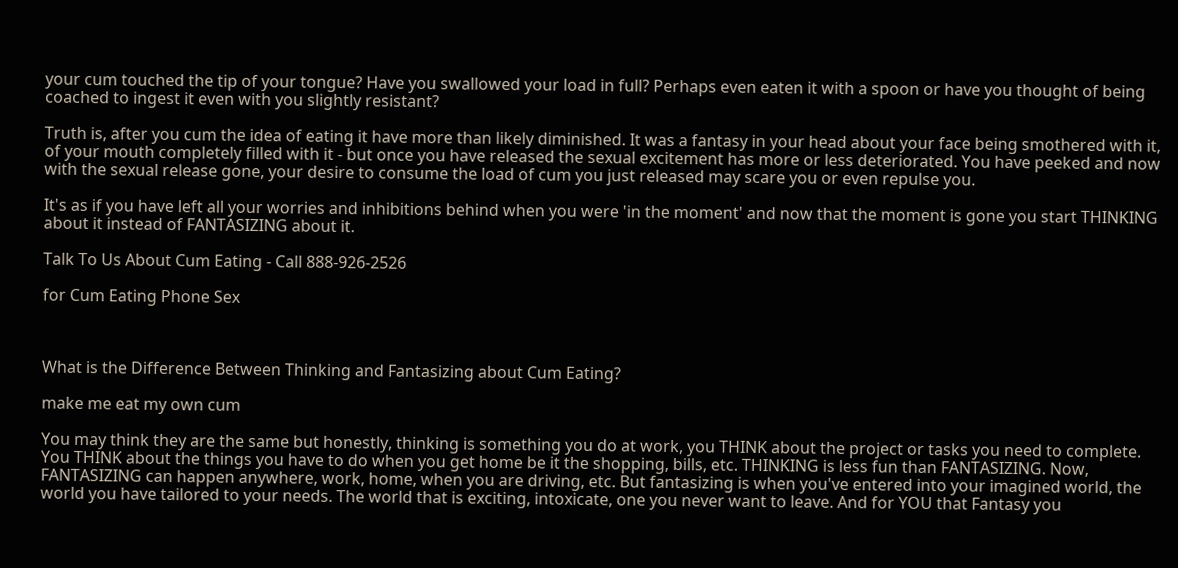your cum touched the tip of your tongue? Have you swallowed your load in full? Perhaps even eaten it with a spoon or have you thought of being coached to ingest it even with you slightly resistant?

Truth is, after you cum the idea of eating it have more than likely diminished. It was a fantasy in your head about your face being smothered with it, of your mouth completely filled with it - but once you have released the sexual excitement has more or less deteriorated. You have peeked and now with the sexual release gone, your desire to consume the load of cum you just released may scare you or even repulse you.

It's as if you have left all your worries and inhibitions behind when you were 'in the moment' and now that the moment is gone you start THINKING about it instead of FANTASIZING about it.

Talk To Us About Cum Eating - Call 888-926-2526

for Cum Eating Phone Sex



What is the Difference Between Thinking and Fantasizing about Cum Eating?

make me eat my own cum

You may think they are the same but honestly, thinking is something you do at work, you THINK about the project or tasks you need to complete. You THINK about the things you have to do when you get home be it the shopping, bills, etc. THINKING is less fun than FANTASIZING. Now, FANTASIZING can happen anywhere, work, home, when you are driving, etc. But fantasizing is when you've entered into your imagined world, the world you have tailored to your needs. The world that is exciting, intoxicate, one you never want to leave. And for YOU that Fantasy you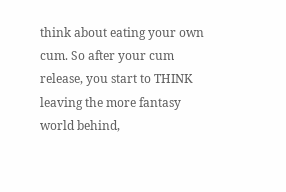think about eating your own cum. So after your cum release, you start to THINK leaving the more fantasy world behind,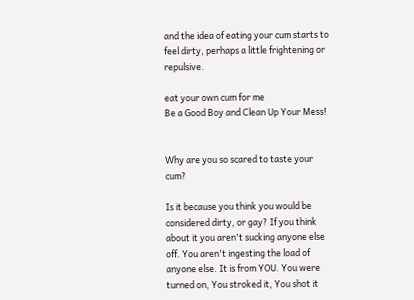and the idea of eating your cum starts to feel dirty, perhaps a little frightening or repulsive.

eat your own cum for me
Be a Good Boy and Clean Up Your Mess!


Why are you so scared to taste your cum?

Is it because you think you would be considered dirty, or gay? If you think about it you aren't sucking anyone else off. You aren't ingesting the load of anyone else. It is from YOU. You were turned on, You stroked it, You shot it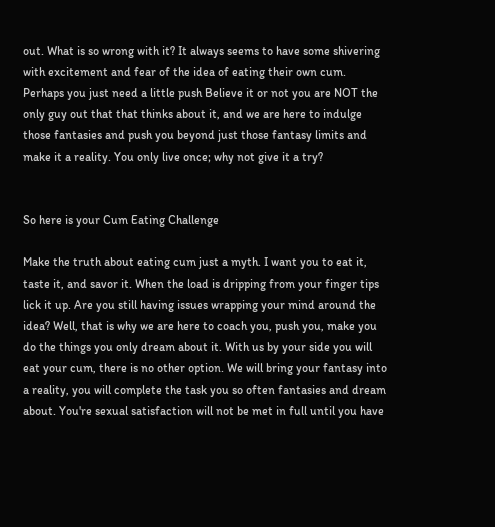out. What is so wrong with it? It always seems to have some shivering with excitement and fear of the idea of eating their own cum. Perhaps you just need a little push Believe it or not you are NOT the only guy out that that thinks about it, and we are here to indulge those fantasies and push you beyond just those fantasy limits and make it a reality. You only live once; why not give it a try?


So here is your Cum Eating Challenge

Make the truth about eating cum just a myth. I want you to eat it, taste it, and savor it. When the load is dripping from your finger tips lick it up. Are you still having issues wrapping your mind around the idea? Well, that is why we are here to coach you, push you, make you do the things you only dream about it. With us by your side you will eat your cum, there is no other option. We will bring your fantasy into a reality, you will complete the task you so often fantasies and dream about. You're sexual satisfaction will not be met in full until you have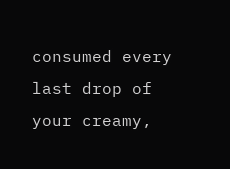consumed every last drop of your creamy,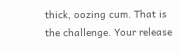thick, oozing cum. That is the challenge. Your release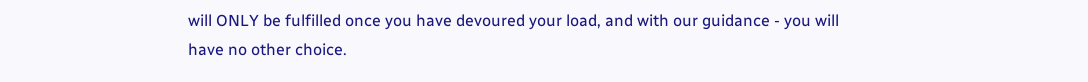will ONLY be fulfilled once you have devoured your load, and with our guidance - you will have no other choice.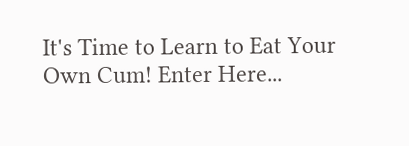It's Time to Learn to Eat Your Own Cum! Enter Here...